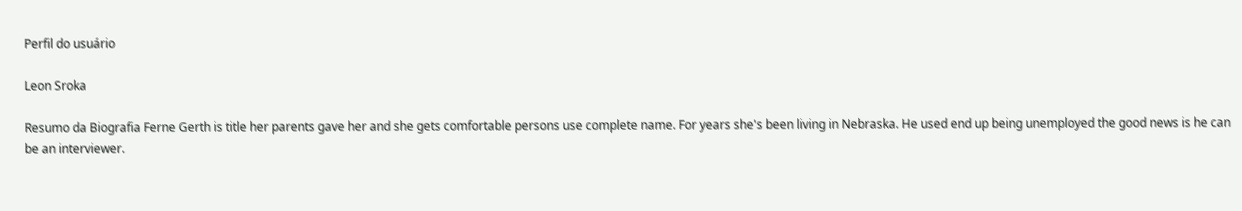Perfil do usuário

Leon Sroka

Resumo da Biografia Ferne Gerth is title her parents gave her and she gets comfortable persons use complete name. For years she's been living in Nebraska. He used end up being unemployed the good news is he can be an interviewer.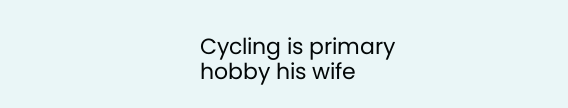Cycling is primary hobby his wife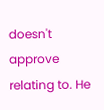doesn't approve relating to. He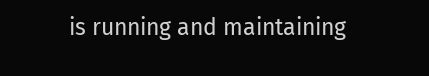is running and maintaining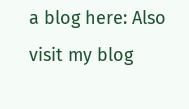a blog here: Also visit my blog